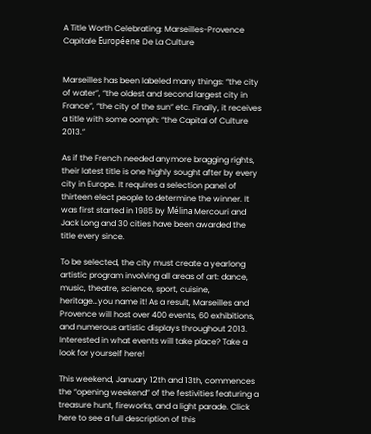A Title Worth Celebrating: Marseilles-Provence Capitale Européene De La Culture


Marseilles has been labeled many things: “the city of water”, “the oldest and second largest city in France”, “the city of the sun” etc. Finally, it receives a title with some oomph: “the Capital of Culture 2013.”

As if the French needed anymore bragging rights, their latest title is one highly sought after by every city in Europe. It requires a selection panel of thirteen elect people to determine the winner. It was first started in 1985 by Mélina Mercouri and Jack Long and 30 cities have been awarded the title every since.

To be selected, the city must create a yearlong artistic program involving all areas of art: dance, music, theatre, science, sport, cuisine, heritage…you name it! As a result, Marseilles and Provence will host over 400 events, 60 exhibitions, and numerous artistic displays throughout 2013. Interested in what events will take place? Take a look for yourself here!

This weekend, January 12th and 13th, commences the “opening weekend” of the festivities featuring a treasure hunt, fireworks, and a light parade. Click here to see a full description of this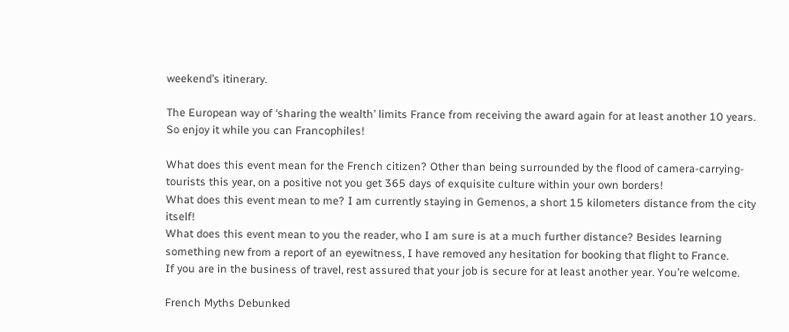weekend’s itinerary.

The European way of ‘sharing the wealth’ limits France from receiving the award again for at least another 10 years. So enjoy it while you can Francophiles!

What does this event mean for the French citizen? Other than being surrounded by the flood of camera-carrying-tourists this year, on a positive not you get 365 days of exquisite culture within your own borders!
What does this event mean to me? I am currently staying in Gemenos, a short 15 kilometers distance from the city itself!
What does this event mean to you the reader, who I am sure is at a much further distance? Besides learning something new from a report of an eyewitness, I have removed any hesitation for booking that flight to France.
If you are in the business of travel, rest assured that your job is secure for at least another year. You’re welcome.

French Myths Debunked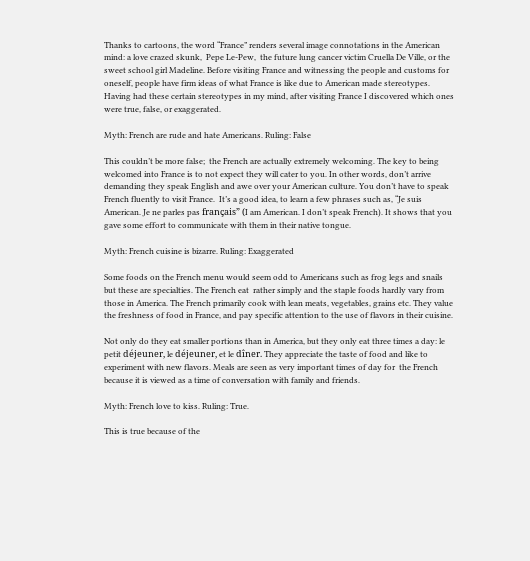Thanks to cartoons, the word “France” renders several image connotations in the American mind: a love crazed skunk,  Pepe Le-Pew,  the future lung cancer victim Cruella De Ville, or the sweet school girl Madeline. Before visiting France and witnessing the people and customs for oneself, people have firm ideas of what France is like due to American made stereotypes. Having had these certain stereotypes in my mind, after visiting France I discovered which ones were true, false, or exaggerated.

Myth: French are rude and hate Americans. Ruling: False

This couldn’t be more false;  the French are actually extremely welcoming. The key to being welcomed into France is to not expect they will cater to you. In other words, don’t arrive demanding they speak English and awe over your American culture. You don’t have to speak French fluently to visit France.  It’s a good idea, to learn a few phrases such as, “Je suis American. Je ne parles pas français” (I am American. I don’t speak French). It shows that you gave some effort to communicate with them in their native tongue.

Myth: French cuisine is bizarre. Ruling: Exaggerated

Some foods on the French menu would seem odd to Americans such as frog legs and snails but these are specialties. The French eat  rather simply and the staple foods hardly vary from those in America. The French primarily cook with lean meats, vegetables, grains etc. They value the freshness of food in France, and pay specific attention to the use of flavors in their cuisine.

Not only do they eat smaller portions than in America, but they only eat three times a day: le petit déjeuner, le déjeuner, et le dîner. They appreciate the taste of food and like to experiment with new flavors. Meals are seen as very important times of day for  the French because it is viewed as a time of conversation with family and friends.

Myth: French love to kiss. Ruling: True.

This is true because of the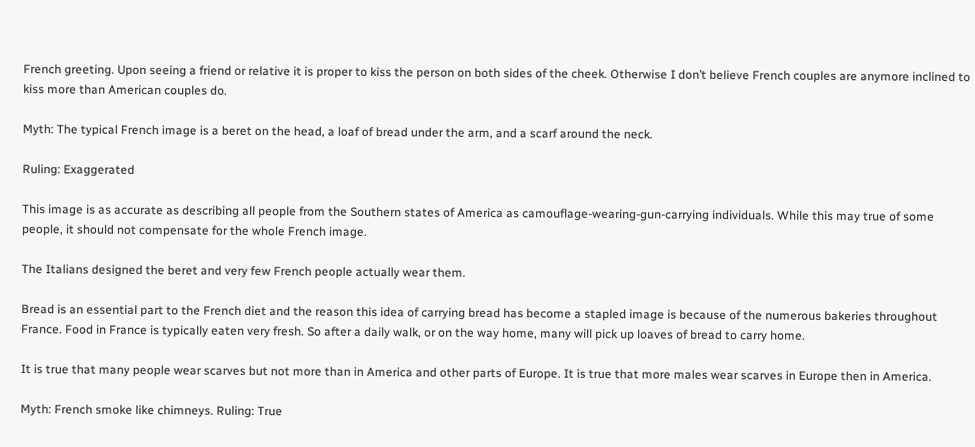French greeting. Upon seeing a friend or relative it is proper to kiss the person on both sides of the cheek. Otherwise I don’t believe French couples are anymore inclined to kiss more than American couples do.

Myth: The typical French image is a beret on the head, a loaf of bread under the arm, and a scarf around the neck.

Ruling: Exaggerated

This image is as accurate as describing all people from the Southern states of America as camouflage-wearing-gun-carrying individuals. While this may true of some people, it should not compensate for the whole French image.

The Italians designed the beret and very few French people actually wear them.

Bread is an essential part to the French diet and the reason this idea of carrying bread has become a stapled image is because of the numerous bakeries throughout France. Food in France is typically eaten very fresh. So after a daily walk, or on the way home, many will pick up loaves of bread to carry home.

It is true that many people wear scarves but not more than in America and other parts of Europe. It is true that more males wear scarves in Europe then in America.

Myth: French smoke like chimneys. Ruling: True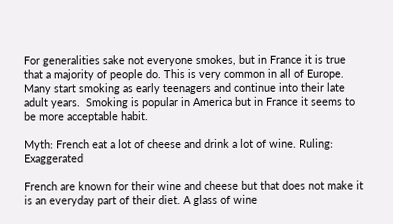For generalities sake not everyone smokes, but in France it is true that a majority of people do. This is very common in all of Europe.  Many start smoking as early teenagers and continue into their late adult years.  Smoking is popular in America but in France it seems to be more acceptable habit.

Myth: French eat a lot of cheese and drink a lot of wine. Ruling: Exaggerated

French are known for their wine and cheese but that does not make it is an everyday part of their diet. A glass of wine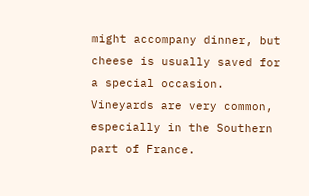might accompany dinner, but cheese is usually saved for a special occasion. Vineyards are very common, especially in the Southern part of France.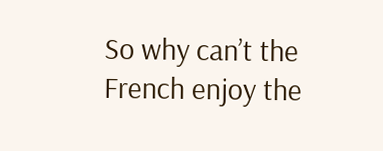So why can’t the French enjoy the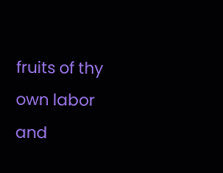fruits of thy own labor and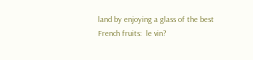land by enjoying a glass of the best French fruits:  le vin?